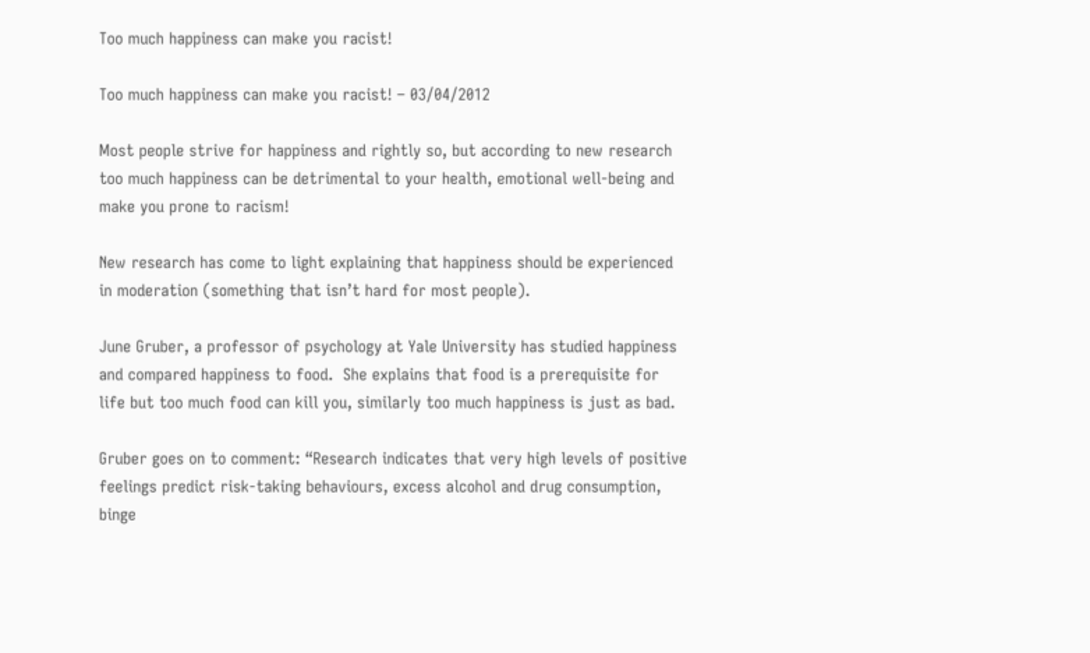Too much happiness can make you racist!

Too much happiness can make you racist! – 03/04/2012

Most people strive for happiness and rightly so, but according to new research too much happiness can be detrimental to your health, emotional well-being and make you prone to racism!

New research has come to light explaining that happiness should be experienced in moderation (something that isn’t hard for most people).

June Gruber, a professor of psychology at Yale University has studied happiness and compared happiness to food.  She explains that food is a prerequisite for life but too much food can kill you, similarly too much happiness is just as bad.

Gruber goes on to comment: “Research indicates that very high levels of positive feelings predict risk-taking behaviours, excess alcohol and drug consumption, binge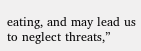eating, and may lead us to neglect threats,”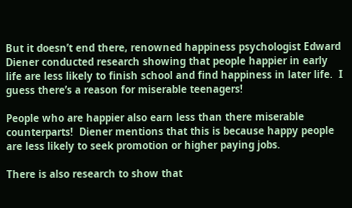But it doesn’t end there, renowned happiness psychologist Edward Diener conducted research showing that people happier in early life are less likely to finish school and find happiness in later life.  I guess there’s a reason for miserable teenagers!

People who are happier also earn less than there miserable counterparts!  Diener mentions that this is because happy people are less likely to seek promotion or higher paying jobs.

There is also research to show that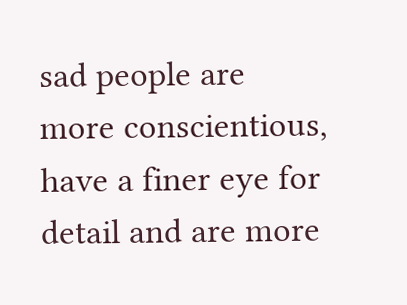sad people are more conscientious, have a finer eye for detail and are more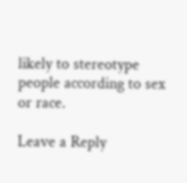likely to stereotype people according to sex or race.

Leave a Reply